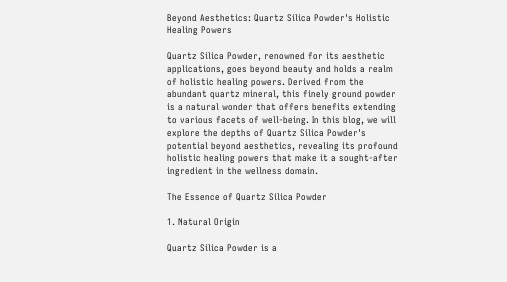Beyond Aesthetics: Quartz Silica Powder's Holistic Healing Powers

Quartz Silica Powder, renowned for its aesthetic applications, goes beyond beauty and holds a realm of holistic healing powers. Derived from the abundant quartz mineral, this finely ground powder is a natural wonder that offers benefits extending to various facets of well-being. In this blog, we will explore the depths of Quartz Silica Powder's potential beyond aesthetics, revealing its profound holistic healing powers that make it a sought-after ingredient in the wellness domain.

The Essence of Quartz Silica Powder

1. Natural Origin

Quartz Silica Powder is a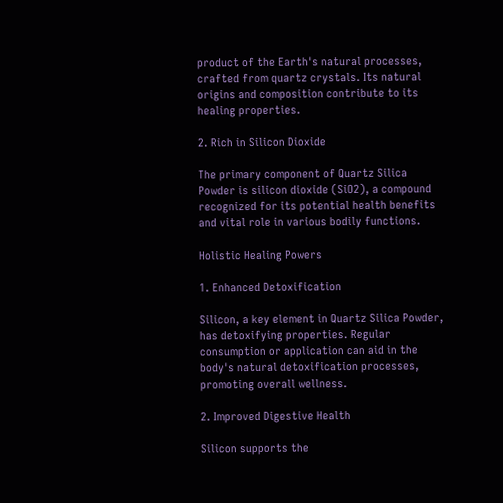product of the Earth's natural processes, crafted from quartz crystals. Its natural origins and composition contribute to its healing properties.

2. Rich in Silicon Dioxide

The primary component of Quartz Silica Powder is silicon dioxide (SiO2), a compound recognized for its potential health benefits and vital role in various bodily functions.

Holistic Healing Powers

1. Enhanced Detoxification

Silicon, a key element in Quartz Silica Powder, has detoxifying properties. Regular consumption or application can aid in the body's natural detoxification processes, promoting overall wellness.

2. Improved Digestive Health

Silicon supports the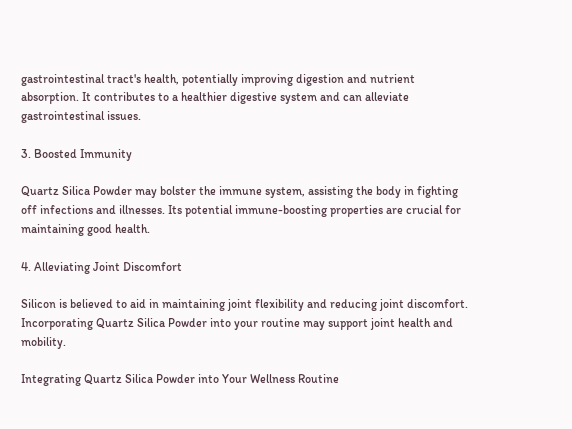gastrointestinal tract's health, potentially improving digestion and nutrient absorption. It contributes to a healthier digestive system and can alleviate gastrointestinal issues.

3. Boosted Immunity

Quartz Silica Powder may bolster the immune system, assisting the body in fighting off infections and illnesses. Its potential immune-boosting properties are crucial for maintaining good health.

4. Alleviating Joint Discomfort

Silicon is believed to aid in maintaining joint flexibility and reducing joint discomfort. Incorporating Quartz Silica Powder into your routine may support joint health and mobility.

Integrating Quartz Silica Powder into Your Wellness Routine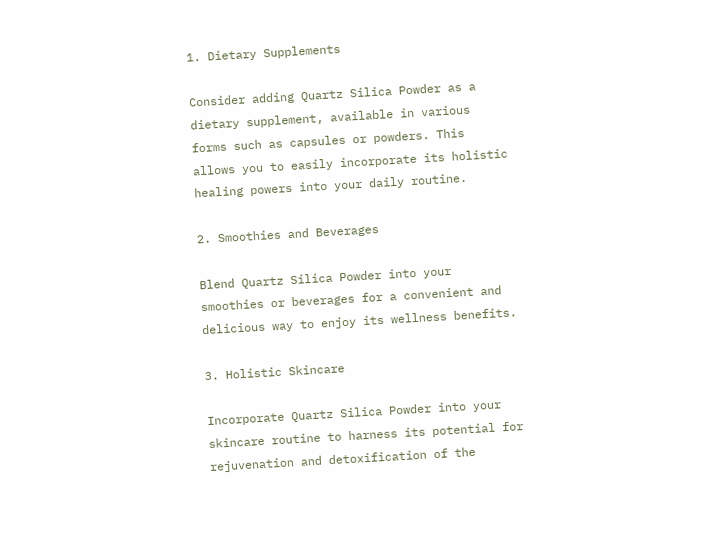1. Dietary Supplements

Consider adding Quartz Silica Powder as a dietary supplement, available in various forms such as capsules or powders. This allows you to easily incorporate its holistic healing powers into your daily routine.

2. Smoothies and Beverages

Blend Quartz Silica Powder into your smoothies or beverages for a convenient and delicious way to enjoy its wellness benefits.

3. Holistic Skincare

Incorporate Quartz Silica Powder into your skincare routine to harness its potential for rejuvenation and detoxification of the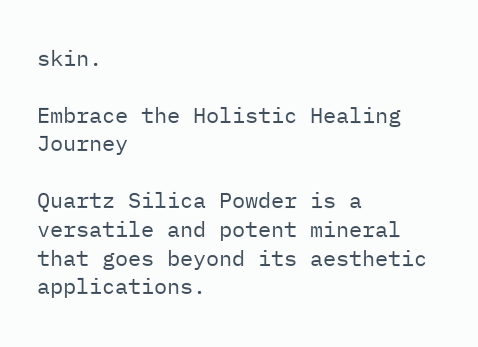skin.

Embrace the Holistic Healing Journey

Quartz Silica Powder is a versatile and potent mineral that goes beyond its aesthetic applications.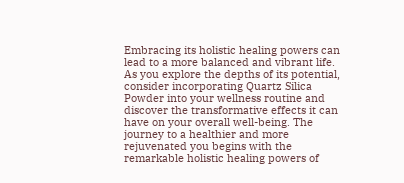Embracing its holistic healing powers can lead to a more balanced and vibrant life. As you explore the depths of its potential, consider incorporating Quartz Silica Powder into your wellness routine and discover the transformative effects it can have on your overall well-being. The journey to a healthier and more rejuvenated you begins with the remarkable holistic healing powers of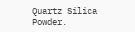Quartz Silica Powder.